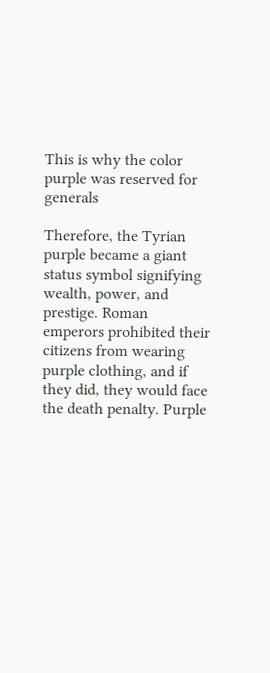This is why the color purple was reserved for generals

Therefore, the Tyrian purple became a giant status symbol signifying wealth, power, and prestige. Roman emperors prohibited their citizens from wearing purple clothing, and if they did, they would face the death penalty. Purple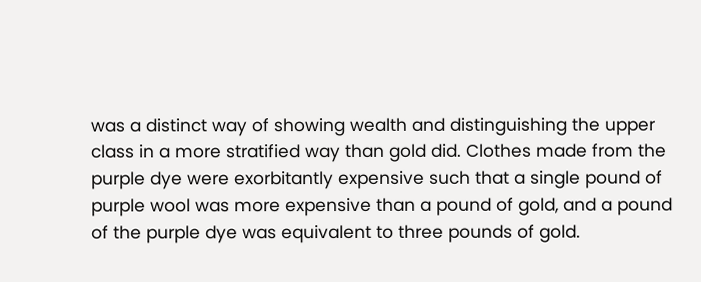was a distinct way of showing wealth and distinguishing the upper class in a more stratified way than gold did. Clothes made from the purple dye were exorbitantly expensive such that a single pound of purple wool was more expensive than a pound of gold, and a pound of the purple dye was equivalent to three pounds of gold.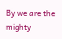By we are the mighty